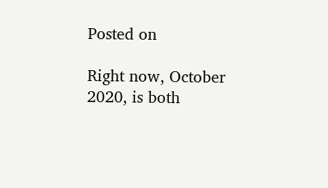Posted on

Right now, October 2020, is both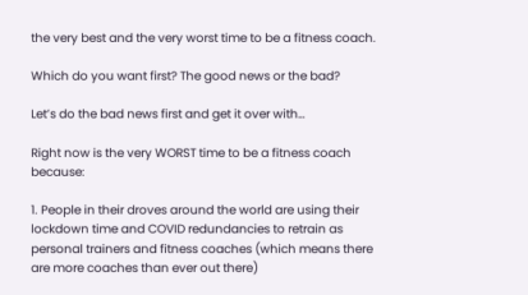the very best and the very worst time to be a fitness coach.

Which do you want first? The good news or the bad?

Let’s do the bad news first and get it over with…

Right now is the very WORST time to be a fitness coach because:

1. People in their droves around the world are using their lockdown time and COVID redundancies to retrain as personal trainers and fitness coaches (which means there are more coaches than ever out there)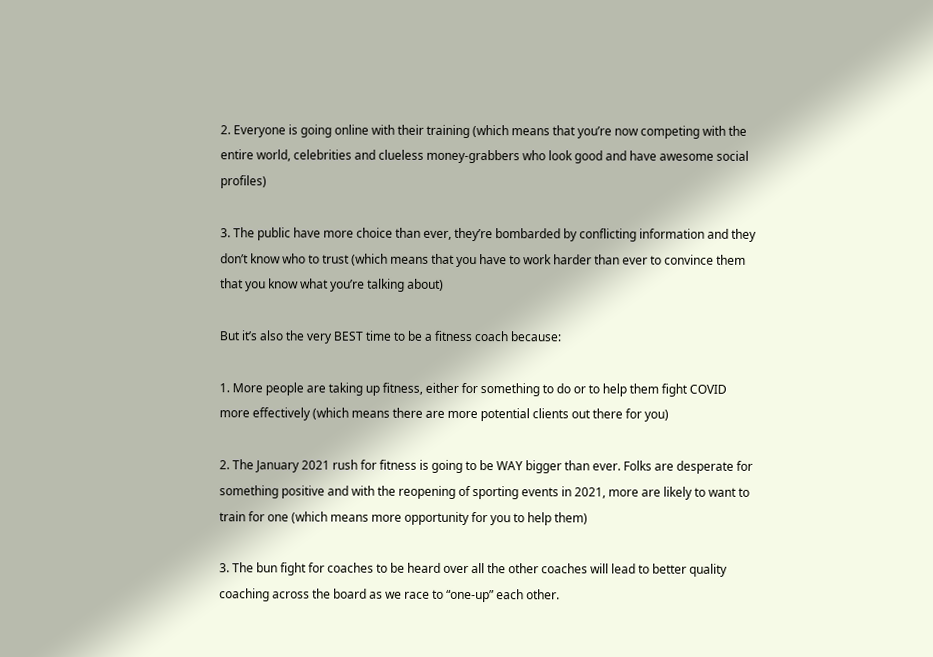2. Everyone is going online with their training (which means that you’re now competing with the entire world, celebrities and clueless money-grabbers who look good and have awesome social profiles)

3. The public have more choice than ever, they’re bombarded by conflicting information and they don’t know who to trust (which means that you have to work harder than ever to convince them that you know what you’re talking about)

But it’s also the very BEST time to be a fitness coach because:

1. More people are taking up fitness, either for something to do or to help them fight COVID more effectively (which means there are more potential clients out there for you)

2. The January 2021 rush for fitness is going to be WAY bigger than ever. Folks are desperate for something positive and with the reopening of sporting events in 2021, more are likely to want to train for one (which means more opportunity for you to help them)

3. The bun fight for coaches to be heard over all the other coaches will lead to better quality coaching across the board as we race to “one-up” each other.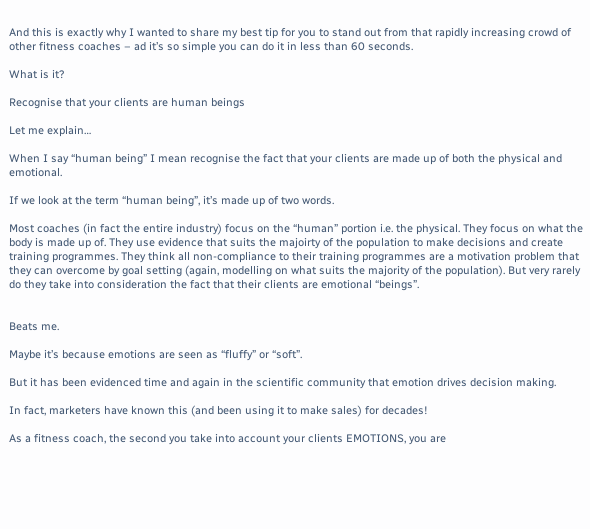And this is exactly why I wanted to share my best tip for you to stand out from that rapidly increasing crowd of other fitness coaches – ad it’s so simple you can do it in less than 60 seconds.

What is it?

Recognise that your clients are human beings

Let me explain…

When I say “human being” I mean recognise the fact that your clients are made up of both the physical and emotional.

If we look at the term “human being”, it’s made up of two words.

Most coaches (in fact the entire industry) focus on the “human” portion i.e. the physical. They focus on what the body is made up of. They use evidence that suits the majoirty of the population to make decisions and create training programmes. They think all non-compliance to their training programmes are a motivation problem that they can overcome by goal setting (again, modelling on what suits the majority of the population). But very rarely do they take into consideration the fact that their clients are emotional “beings”.


Beats me.

Maybe it’s because emotions are seen as “fluffy” or “soft”.

But it has been evidenced time and again in the scientific community that emotion drives decision making.

In fact, marketers have known this (and been using it to make sales) for decades!

As a fitness coach, the second you take into account your clients EMOTIONS, you are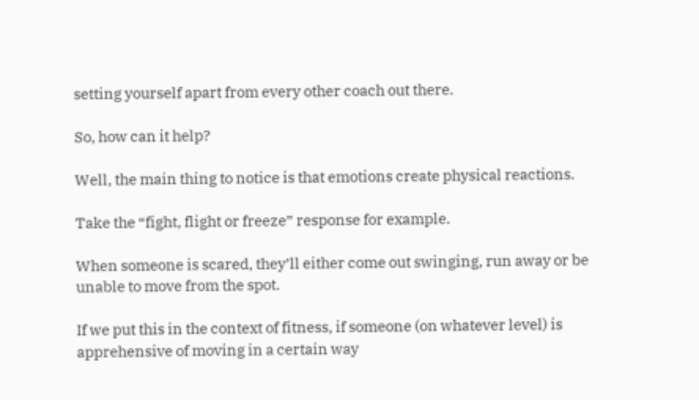setting yourself apart from every other coach out there.

So, how can it help?

Well, the main thing to notice is that emotions create physical reactions.

Take the “fight, flight or freeze” response for example.

When someone is scared, they’ll either come out swinging, run away or be unable to move from the spot.

If we put this in the context of fitness, if someone (on whatever level) is apprehensive of moving in a certain way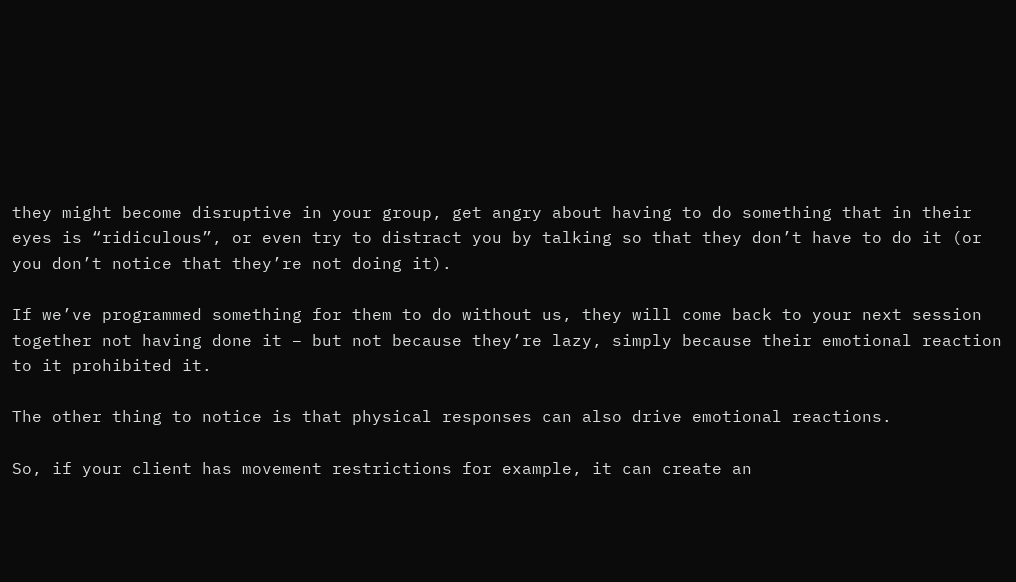they might become disruptive in your group, get angry about having to do something that in their eyes is “ridiculous”, or even try to distract you by talking so that they don’t have to do it (or you don’t notice that they’re not doing it).

If we’ve programmed something for them to do without us, they will come back to your next session together not having done it – but not because they’re lazy, simply because their emotional reaction to it prohibited it.

The other thing to notice is that physical responses can also drive emotional reactions.

So, if your client has movement restrictions for example, it can create an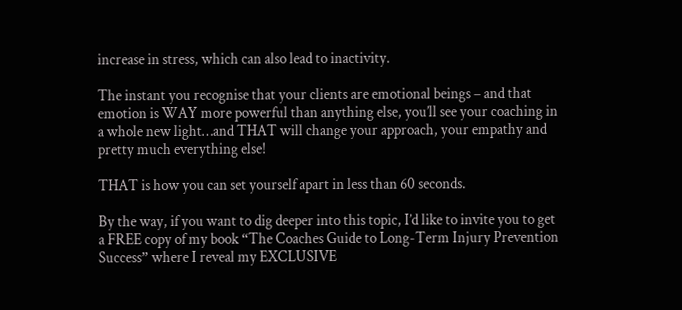increase in stress, which can also lead to inactivity.

The instant you recognise that your clients are emotional beings – and that emotion is WAY more powerful than anything else, you’ll see your coaching in a whole new light…and THAT will change your approach, your empathy and pretty much everything else!

THAT is how you can set yourself apart in less than 60 seconds.

By the way, if you want to dig deeper into this topic, I’d like to invite you to get a FREE copy of my book “The Coaches Guide to Long-Term Injury Prevention Success” where I reveal my EXCLUSIVE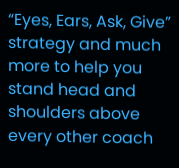“Eyes, Ears, Ask, Give” strategy and much more to help you stand head and shoulders above every other coach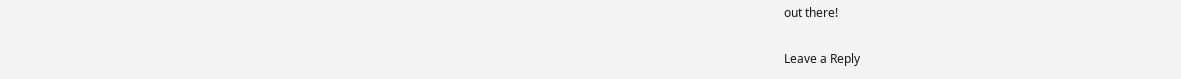out there!

Leave a Reply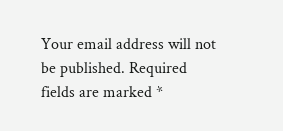Your email address will not be published. Required fields are marked *